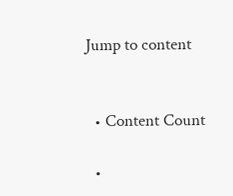Jump to content


  • Content Count

  •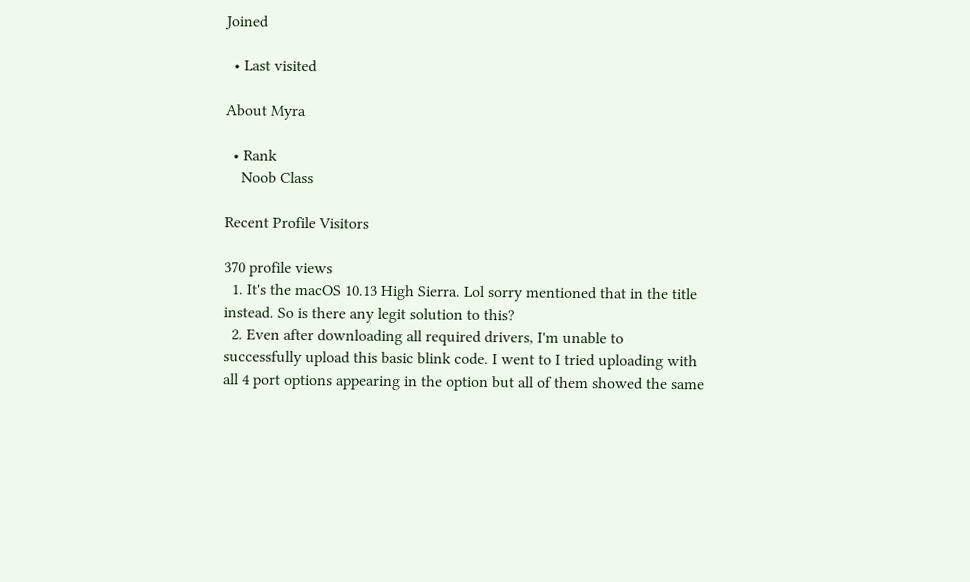Joined

  • Last visited

About Myra

  • Rank
    Noob Class

Recent Profile Visitors

370 profile views
  1. It's the macOS 10.13 High Sierra. Lol sorry mentioned that in the title instead. So is there any legit solution to this?
  2. Even after downloading all required drivers, I'm unable to successfully upload this basic blink code. I went to I tried uploading with all 4 port options appearing in the option but all of them showed the same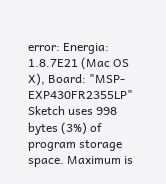error: Energia: 1.8.7E21 (Mac OS X), Board: "MSP-EXP430FR2355LP" Sketch uses 998 bytes (3%) of program storage space. Maximum is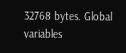32768 bytes. Global variables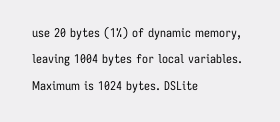use 20 bytes (1%) of dynamic memory, leaving 1004 bytes for local variables. Maximum is 1024 bytes. DSLite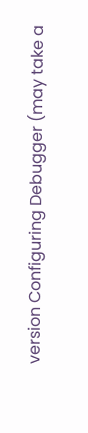version Configuring Debugger (may take a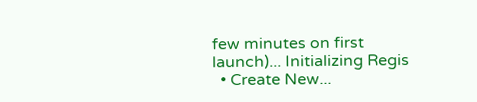few minutes on first launch)... Initializing Regis
  • Create New...